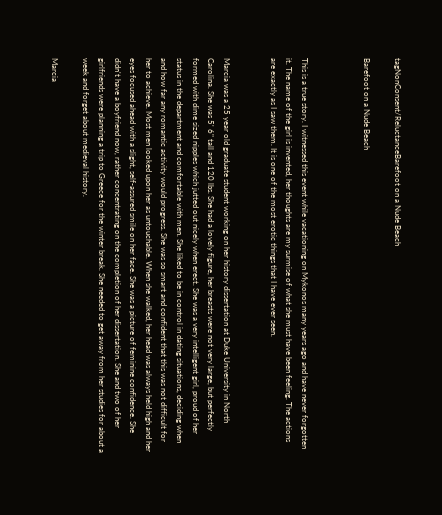tagNonConsent/ReluctanceBarefoot on a Nude Beach

Barefoot on a Nude Beach



This is a true story. I witnessed this event while vacationing on Mykonos many years ago and have never forgotten it. The name of the girl is invented, her thoughts are my surmise of what she must have been feeling. The actions are exactly as I saw them. It is one of the most erotic things that I have ever seen.


Marcia was a 25 year old graduate student working on her history dissertation at Duke University in North Carolina. She was 5' 6" tall and 120 lbs. She had a lovely figure, her breasts were not very large, but perfectly formed with dime sized nipples which jutted out nicely when erect. She was a very intelligent girl, proud of her status in the department and comfortable with men. She liked to be in control in dating situations, deciding when and how far any romantic activity would progress. She was so smart and confident that this was not difficult for her to achieve. Most men looked upon her as untouchable. When she walked, her head was always held high and her eyes focused ahead with a slight, self-assured smile on her face. She was a picture of feminine confidence. She didn't have a boyfriend now, rather concentrating on the completion of her dissertation. She and two of her girlfriends were planning a trip to Greece for the winter break. She needed to get away from her studies for about a week and forget about medieval history.

Marcia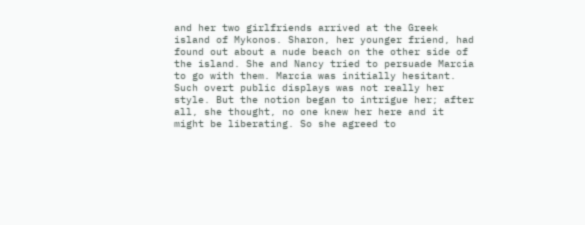and her two girlfriends arrived at the Greek island of Mykonos. Sharon, her younger friend, had found out about a nude beach on the other side of the island. She and Nancy tried to persuade Marcia to go with them. Marcia was initially hesitant. Such overt public displays was not really her style. But the notion began to intrigue her; after all, she thought, no one knew her here and it might be liberating. So she agreed to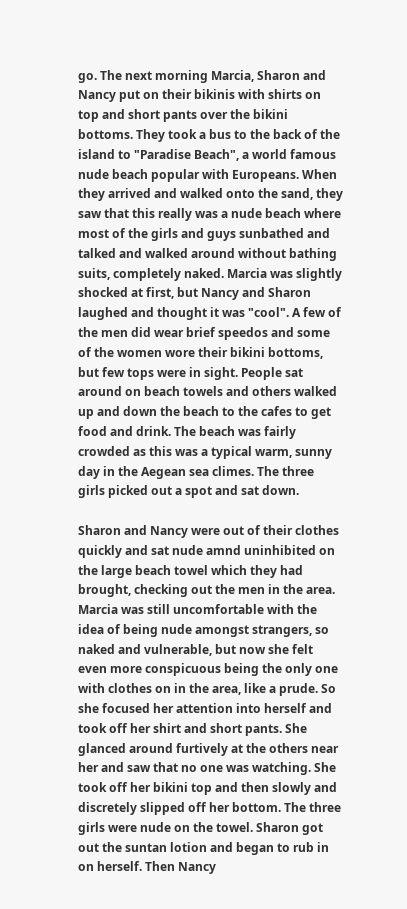go. The next morning Marcia, Sharon and Nancy put on their bikinis with shirts on top and short pants over the bikini bottoms. They took a bus to the back of the island to "Paradise Beach", a world famous nude beach popular with Europeans. When they arrived and walked onto the sand, they saw that this really was a nude beach where most of the girls and guys sunbathed and talked and walked around without bathing suits, completely naked. Marcia was slightly shocked at first, but Nancy and Sharon laughed and thought it was "cool". A few of the men did wear brief speedos and some of the women wore their bikini bottoms, but few tops were in sight. People sat around on beach towels and others walked up and down the beach to the cafes to get food and drink. The beach was fairly crowded as this was a typical warm, sunny day in the Aegean sea climes. The three girls picked out a spot and sat down.

Sharon and Nancy were out of their clothes quickly and sat nude amnd uninhibited on the large beach towel which they had brought, checking out the men in the area. Marcia was still uncomfortable with the idea of being nude amongst strangers, so naked and vulnerable, but now she felt even more conspicuous being the only one with clothes on in the area, like a prude. So she focused her attention into herself and took off her shirt and short pants. She glanced around furtively at the others near her and saw that no one was watching. She took off her bikini top and then slowly and discretely slipped off her bottom. The three girls were nude on the towel. Sharon got out the suntan lotion and began to rub in on herself. Then Nancy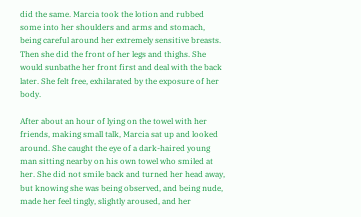did the same. Marcia took the lotion and rubbed some into her shoulders and arms and stomach, being careful around her extremely sensitive breasts. Then she did the front of her legs and thighs. She would sunbathe her front first and deal with the back later. She felt free, exhilarated by the exposure of her body.

After about an hour of lying on the towel with her friends, making small talk, Marcia sat up and looked around. She caught the eye of a dark-haired young man sitting nearby on his own towel who smiled at her. She did not smile back and turned her head away, but knowing she was being observed, and being nude, made her feel tingly, slightly aroused, and her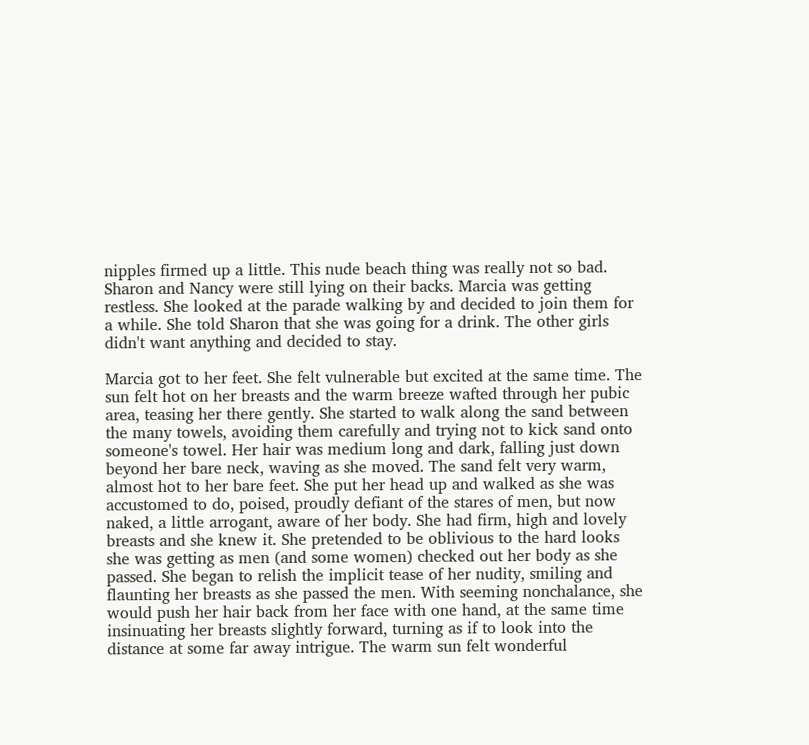nipples firmed up a little. This nude beach thing was really not so bad. Sharon and Nancy were still lying on their backs. Marcia was getting restless. She looked at the parade walking by and decided to join them for a while. She told Sharon that she was going for a drink. The other girls didn't want anything and decided to stay.

Marcia got to her feet. She felt vulnerable but excited at the same time. The sun felt hot on her breasts and the warm breeze wafted through her pubic area, teasing her there gently. She started to walk along the sand between the many towels, avoiding them carefully and trying not to kick sand onto someone's towel. Her hair was medium long and dark, falling just down beyond her bare neck, waving as she moved. The sand felt very warm, almost hot to her bare feet. She put her head up and walked as she was accustomed to do, poised, proudly defiant of the stares of men, but now naked, a little arrogant, aware of her body. She had firm, high and lovely breasts and she knew it. She pretended to be oblivious to the hard looks she was getting as men (and some women) checked out her body as she passed. She began to relish the implicit tease of her nudity, smiling and flaunting her breasts as she passed the men. With seeming nonchalance, she would push her hair back from her face with one hand, at the same time insinuating her breasts slightly forward, turning as if to look into the distance at some far away intrigue. The warm sun felt wonderful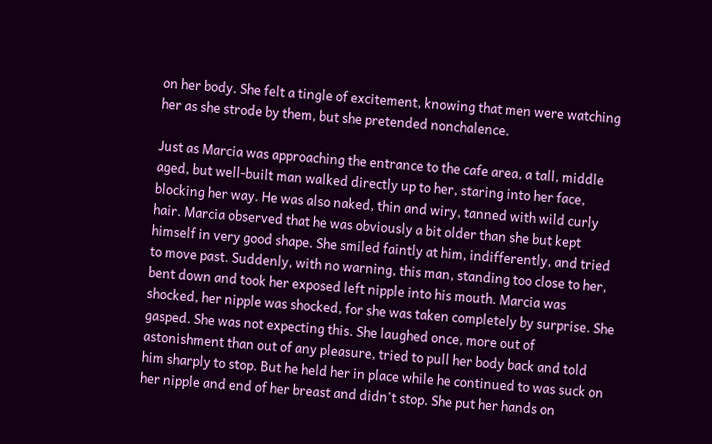on her body. She felt a tingle of excitement, knowing that men were watching her as she strode by them, but she pretended nonchalence.

Just as Marcia was approaching the entrance to the cafe area, a tall, middle aged, but well-built man walked directly up to her, staring into her face, blocking her way. He was also naked, thin and wiry, tanned with wild curly hair. Marcia observed that he was obviously a bit older than she but kept himself in very good shape. She smiled faintly at him, indifferently, and tried to move past. Suddenly, with no warning, this man, standing too close to her, bent down and took her exposed left nipple into his mouth. Marcia was shocked, her nipple was shocked, for she was taken completely by surprise. She gasped. She was not expecting this. She laughed once, more out of astonishment than out of any pleasure, tried to pull her body back and told him sharply to stop. But he held her in place while he continued to was suck on her nipple and end of her breast and didn't stop. She put her hands on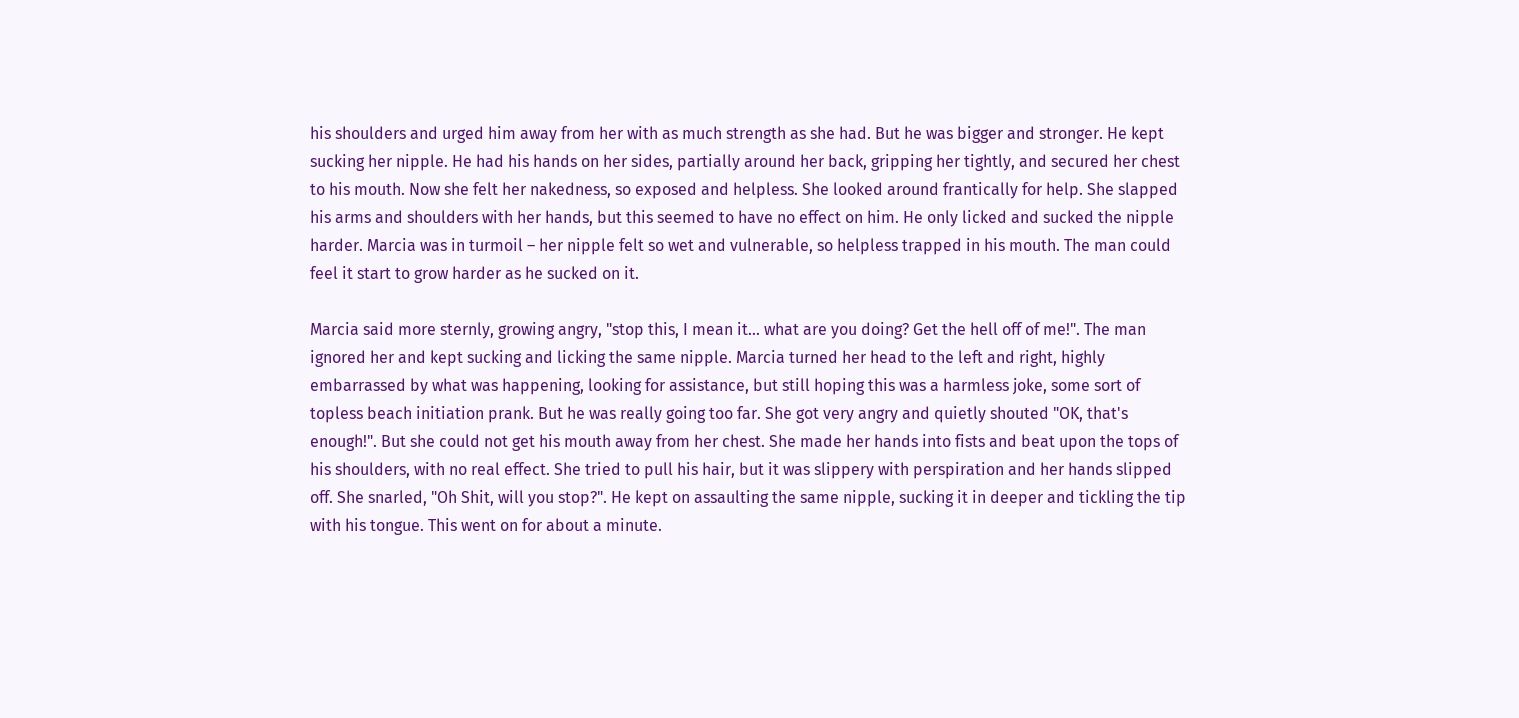his shoulders and urged him away from her with as much strength as she had. But he was bigger and stronger. He kept sucking her nipple. He had his hands on her sides, partially around her back, gripping her tightly, and secured her chest to his mouth. Now she felt her nakedness, so exposed and helpless. She looked around frantically for help. She slapped his arms and shoulders with her hands, but this seemed to have no effect on him. He only licked and sucked the nipple harder. Marcia was in turmoil – her nipple felt so wet and vulnerable, so helpless trapped in his mouth. The man could feel it start to grow harder as he sucked on it.

Marcia said more sternly, growing angry, "stop this, I mean it... what are you doing? Get the hell off of me!". The man ignored her and kept sucking and licking the same nipple. Marcia turned her head to the left and right, highly embarrassed by what was happening, looking for assistance, but still hoping this was a harmless joke, some sort of topless beach initiation prank. But he was really going too far. She got very angry and quietly shouted "OK, that's enough!". But she could not get his mouth away from her chest. She made her hands into fists and beat upon the tops of his shoulders, with no real effect. She tried to pull his hair, but it was slippery with perspiration and her hands slipped off. She snarled, "Oh Shit, will you stop?". He kept on assaulting the same nipple, sucking it in deeper and tickling the tip with his tongue. This went on for about a minute.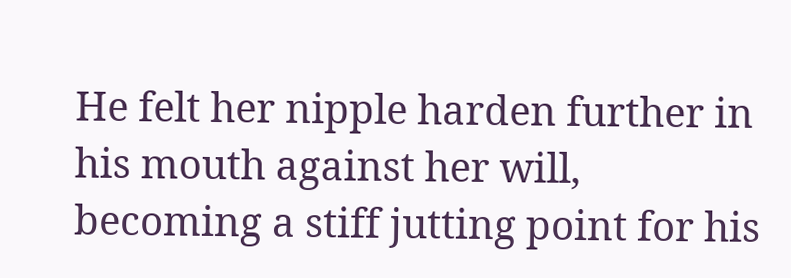He felt her nipple harden further in his mouth against her will, becoming a stiff jutting point for his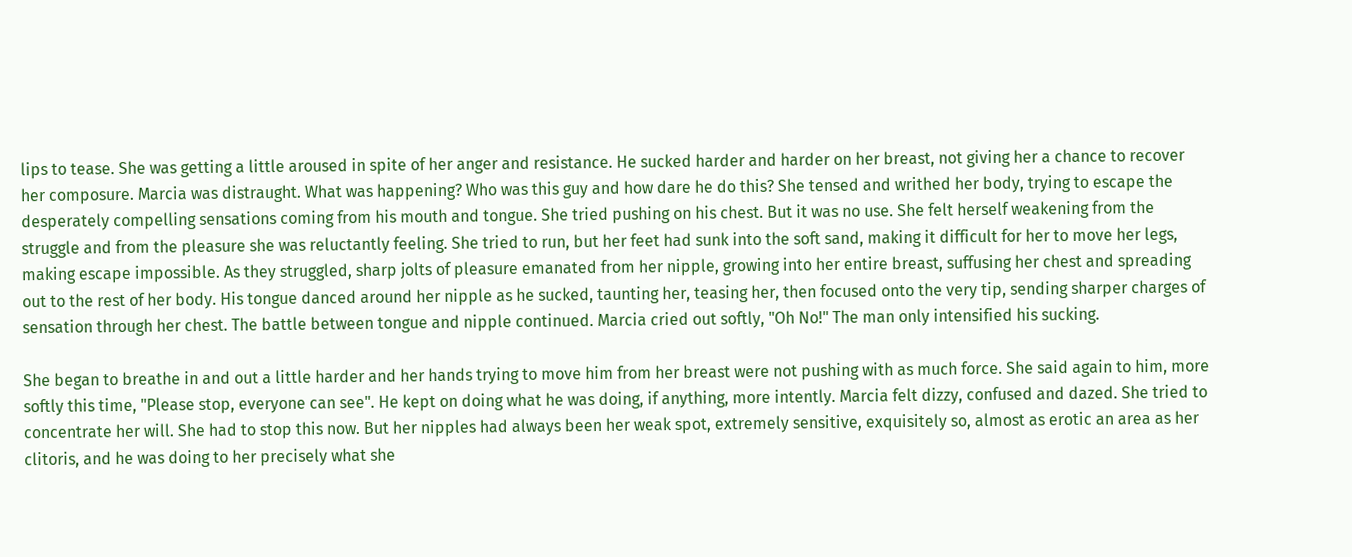lips to tease. She was getting a little aroused in spite of her anger and resistance. He sucked harder and harder on her breast, not giving her a chance to recover her composure. Marcia was distraught. What was happening? Who was this guy and how dare he do this? She tensed and writhed her body, trying to escape the desperately compelling sensations coming from his mouth and tongue. She tried pushing on his chest. But it was no use. She felt herself weakening from the struggle and from the pleasure she was reluctantly feeling. She tried to run, but her feet had sunk into the soft sand, making it difficult for her to move her legs, making escape impossible. As they struggled, sharp jolts of pleasure emanated from her nipple, growing into her entire breast, suffusing her chest and spreading out to the rest of her body. His tongue danced around her nipple as he sucked, taunting her, teasing her, then focused onto the very tip, sending sharper charges of sensation through her chest. The battle between tongue and nipple continued. Marcia cried out softly, "Oh No!" The man only intensified his sucking.

She began to breathe in and out a little harder and her hands trying to move him from her breast were not pushing with as much force. She said again to him, more softly this time, "Please stop, everyone can see". He kept on doing what he was doing, if anything, more intently. Marcia felt dizzy, confused and dazed. She tried to concentrate her will. She had to stop this now. But her nipples had always been her weak spot, extremely sensitive, exquisitely so, almost as erotic an area as her clitoris, and he was doing to her precisely what she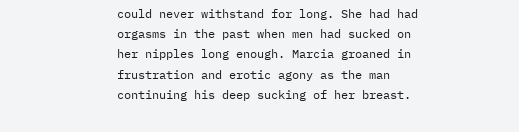could never withstand for long. She had had orgasms in the past when men had sucked on her nipples long enough. Marcia groaned in frustration and erotic agony as the man continuing his deep sucking of her breast.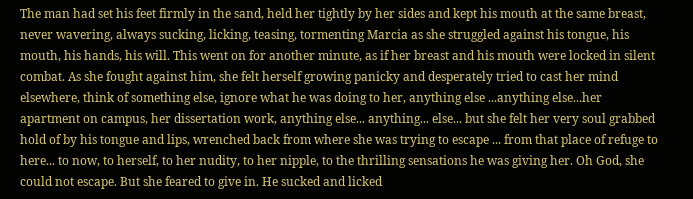The man had set his feet firmly in the sand, held her tightly by her sides and kept his mouth at the same breast, never wavering, always sucking, licking, teasing, tormenting Marcia as she struggled against his tongue, his mouth, his hands, his will. This went on for another minute, as if her breast and his mouth were locked in silent combat. As she fought against him, she felt herself growing panicky and desperately tried to cast her mind elsewhere, think of something else, ignore what he was doing to her, anything else ...anything else...her apartment on campus, her dissertation work, anything else... anything... else... but she felt her very soul grabbed hold of by his tongue and lips, wrenched back from where she was trying to escape ... from that place of refuge to here... to now, to herself, to her nudity, to her nipple, to the thrilling sensations he was giving her. Oh God, she could not escape. But she feared to give in. He sucked and licked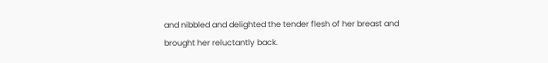and nibbled and delighted the tender flesh of her breast and brought her reluctantly back.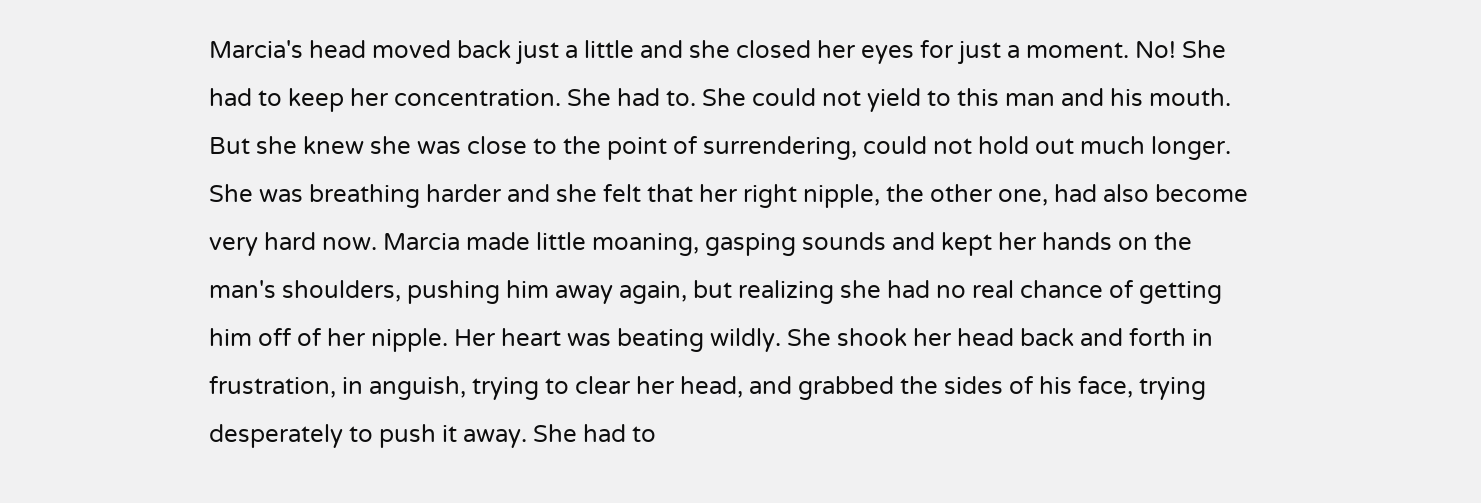Marcia's head moved back just a little and she closed her eyes for just a moment. No! She had to keep her concentration. She had to. She could not yield to this man and his mouth. But she knew she was close to the point of surrendering, could not hold out much longer. She was breathing harder and she felt that her right nipple, the other one, had also become very hard now. Marcia made little moaning, gasping sounds and kept her hands on the man's shoulders, pushing him away again, but realizing she had no real chance of getting him off of her nipple. Her heart was beating wildly. She shook her head back and forth in frustration, in anguish, trying to clear her head, and grabbed the sides of his face, trying desperately to push it away. She had to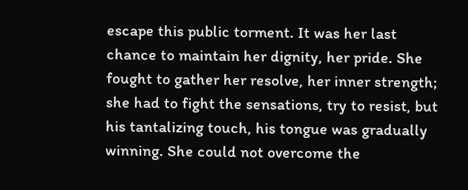escape this public torment. It was her last chance to maintain her dignity, her pride. She fought to gather her resolve, her inner strength; she had to fight the sensations, try to resist, but his tantalizing touch, his tongue was gradually winning. She could not overcome the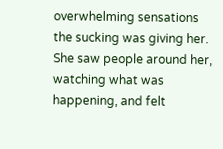overwhelming sensations the sucking was giving her. She saw people around her, watching what was happening, and felt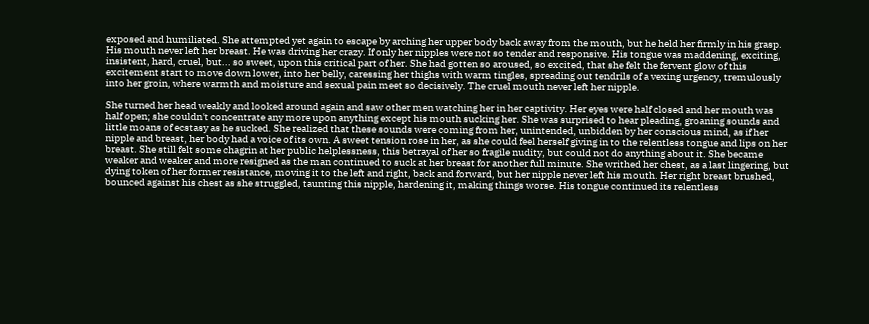exposed and humiliated. She attempted yet again to escape by arching her upper body back away from the mouth, but he held her firmly in his grasp. His mouth never left her breast. He was driving her crazy. If only her nipples were not so tender and responsive. His tongue was maddening, exciting, insistent, hard, cruel, but... so sweet, upon this critical part of her. She had gotten so aroused, so excited, that she felt the fervent glow of this excitement start to move down lower, into her belly, caressing her thighs with warm tingles, spreading out tendrils of a vexing urgency, tremulously into her groin, where warmth and moisture and sexual pain meet so decisively. The cruel mouth never left her nipple.

She turned her head weakly and looked around again and saw other men watching her in her captivity. Her eyes were half closed and her mouth was half open; she couldn't concentrate any more upon anything except his mouth sucking her. She was surprised to hear pleading, groaning sounds and little moans of ecstasy as he sucked. She realized that these sounds were coming from her, unintended, unbidden by her conscious mind, as if her nipple and breast, her body had a voice of its own. A sweet tension rose in her, as she could feel herself giving in to the relentless tongue and lips on her breast. She still felt some chagrin at her public helplessness, this betrayal of her so fragile nudity, but could not do anything about it. She became weaker and weaker and more resigned as the man continued to suck at her breast for another full minute. She writhed her chest, as a last lingering, but dying token of her former resistance, moving it to the left and right, back and forward, but her nipple never left his mouth. Her right breast brushed, bounced against his chest as she struggled, taunting this nipple, hardening it, making things worse. His tongue continued its relentless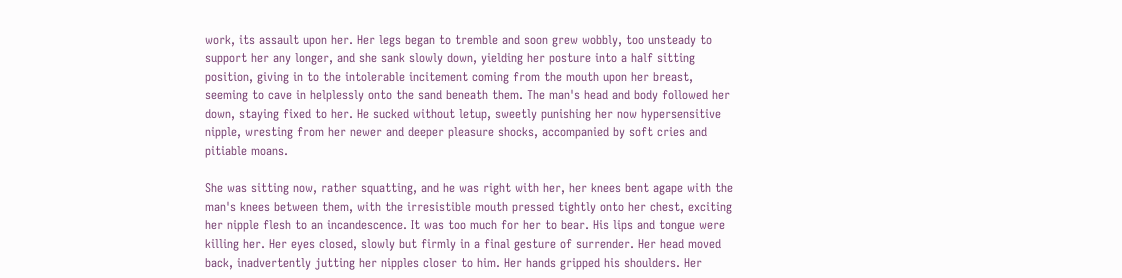work, its assault upon her. Her legs began to tremble and soon grew wobbly, too unsteady to support her any longer, and she sank slowly down, yielding her posture into a half sitting position, giving in to the intolerable incitement coming from the mouth upon her breast, seeming to cave in helplessly onto the sand beneath them. The man's head and body followed her down, staying fixed to her. He sucked without letup, sweetly punishing her now hypersensitive nipple, wresting from her newer and deeper pleasure shocks, accompanied by soft cries and pitiable moans.

She was sitting now, rather squatting, and he was right with her, her knees bent agape with the man's knees between them, with the irresistible mouth pressed tightly onto her chest, exciting her nipple flesh to an incandescence. It was too much for her to bear. His lips and tongue were killing her. Her eyes closed, slowly but firmly in a final gesture of surrender. Her head moved back, inadvertently jutting her nipples closer to him. Her hands gripped his shoulders. Her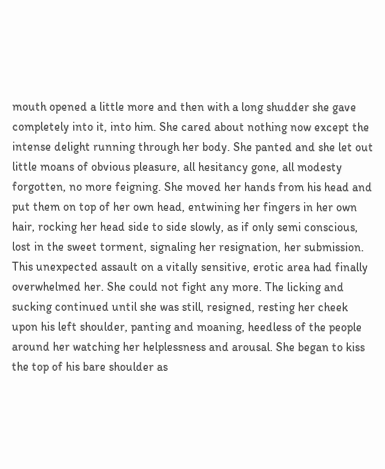mouth opened a little more and then with a long shudder she gave completely into it, into him. She cared about nothing now except the intense delight running through her body. She panted and she let out little moans of obvious pleasure, all hesitancy gone, all modesty forgotten, no more feigning. She moved her hands from his head and put them on top of her own head, entwining her fingers in her own hair, rocking her head side to side slowly, as if only semi conscious, lost in the sweet torment, signaling her resignation, her submission. This unexpected assault on a vitally sensitive, erotic area had finally overwhelmed her. She could not fight any more. The licking and sucking continued until she was still, resigned, resting her cheek upon his left shoulder, panting and moaning, heedless of the people around her watching her helplessness and arousal. She began to kiss the top of his bare shoulder as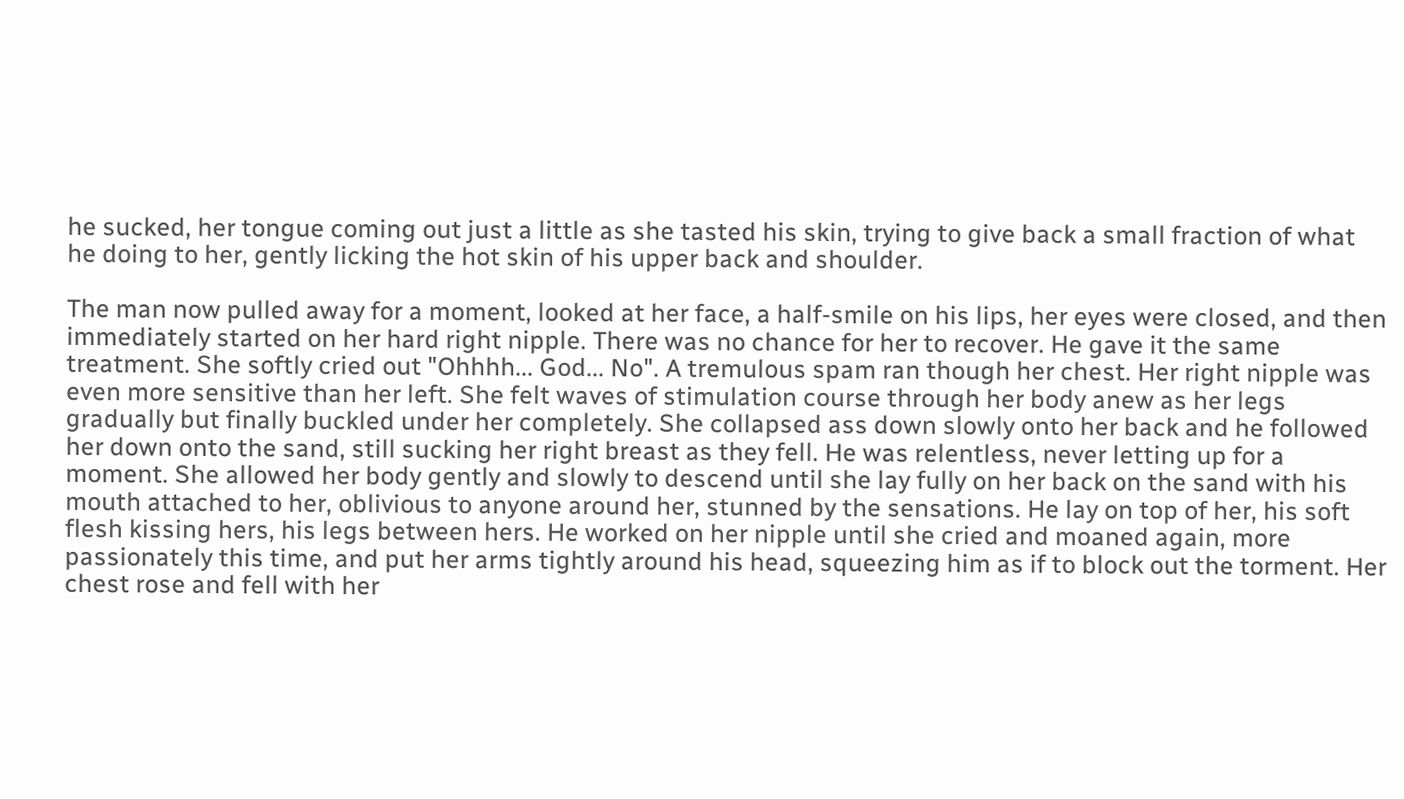he sucked, her tongue coming out just a little as she tasted his skin, trying to give back a small fraction of what he doing to her, gently licking the hot skin of his upper back and shoulder.

The man now pulled away for a moment, looked at her face, a half-smile on his lips, her eyes were closed, and then immediately started on her hard right nipple. There was no chance for her to recover. He gave it the same treatment. She softly cried out "Ohhhh... God... No". A tremulous spam ran though her chest. Her right nipple was even more sensitive than her left. She felt waves of stimulation course through her body anew as her legs gradually but finally buckled under her completely. She collapsed ass down slowly onto her back and he followed her down onto the sand, still sucking her right breast as they fell. He was relentless, never letting up for a moment. She allowed her body gently and slowly to descend until she lay fully on her back on the sand with his mouth attached to her, oblivious to anyone around her, stunned by the sensations. He lay on top of her, his soft flesh kissing hers, his legs between hers. He worked on her nipple until she cried and moaned again, more passionately this time, and put her arms tightly around his head, squeezing him as if to block out the torment. Her chest rose and fell with her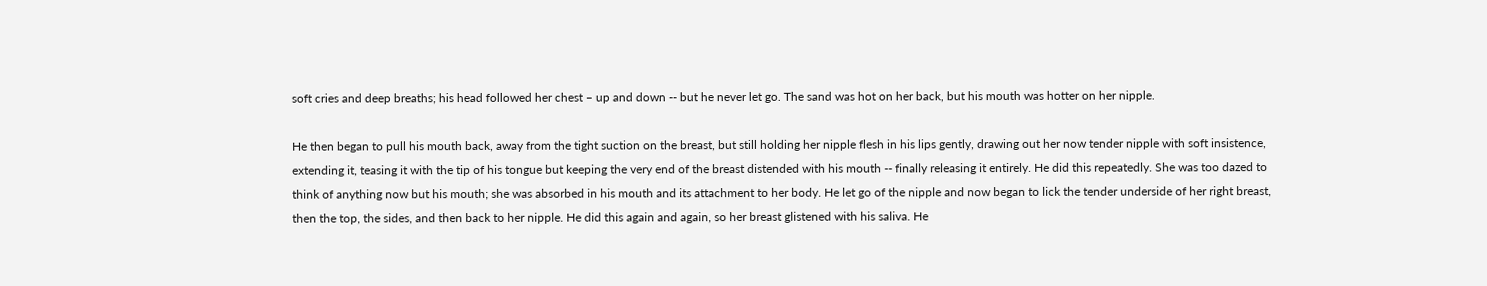soft cries and deep breaths; his head followed her chest – up and down -- but he never let go. The sand was hot on her back, but his mouth was hotter on her nipple.

He then began to pull his mouth back, away from the tight suction on the breast, but still holding her nipple flesh in his lips gently, drawing out her now tender nipple with soft insistence, extending it, teasing it with the tip of his tongue but keeping the very end of the breast distended with his mouth -- finally releasing it entirely. He did this repeatedly. She was too dazed to think of anything now but his mouth; she was absorbed in his mouth and its attachment to her body. He let go of the nipple and now began to lick the tender underside of her right breast, then the top, the sides, and then back to her nipple. He did this again and again, so her breast glistened with his saliva. He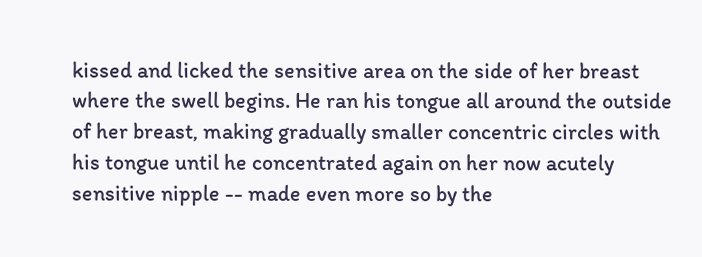kissed and licked the sensitive area on the side of her breast where the swell begins. He ran his tongue all around the outside of her breast, making gradually smaller concentric circles with his tongue until he concentrated again on her now acutely sensitive nipple -- made even more so by the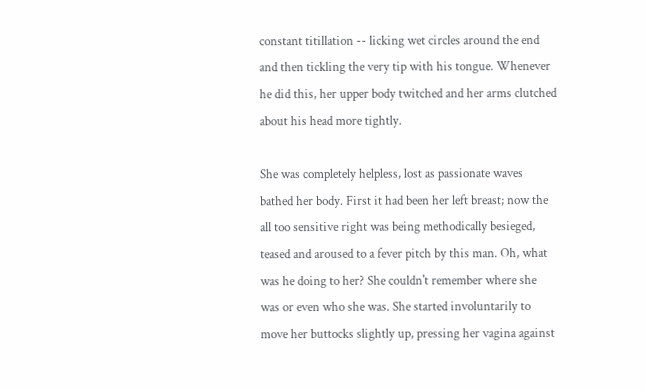constant titillation -- licking wet circles around the end and then tickling the very tip with his tongue. Whenever he did this, her upper body twitched and her arms clutched about his head more tightly.

She was completely helpless, lost as passionate waves bathed her body. First it had been her left breast; now the all too sensitive right was being methodically besieged, teased and aroused to a fever pitch by this man. Oh, what was he doing to her? She couldn't remember where she was or even who she was. She started involuntarily to move her buttocks slightly up, pressing her vagina against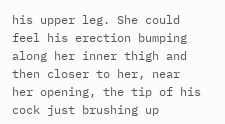his upper leg. She could feel his erection bumping along her inner thigh and then closer to her, near her opening, the tip of his cock just brushing up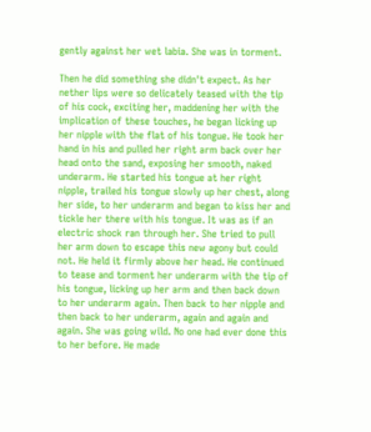gently against her wet labia. She was in torment.

Then he did something she didn't expect. As her nether lips were so delicately teased with the tip of his cock, exciting her, maddening her with the implication of these touches, he began licking up her nipple with the flat of his tongue. He took her hand in his and pulled her right arm back over her head onto the sand, exposing her smooth, naked underarm. He started his tongue at her right nipple, trailed his tongue slowly up her chest, along her side, to her underarm and began to kiss her and tickle her there with his tongue. It was as if an electric shock ran through her. She tried to pull her arm down to escape this new agony but could not. He held it firmly above her head. He continued to tease and torment her underarm with the tip of his tongue, licking up her arm and then back down to her underarm again. Then back to her nipple and then back to her underarm, again and again and again. She was going wild. No one had ever done this to her before. He made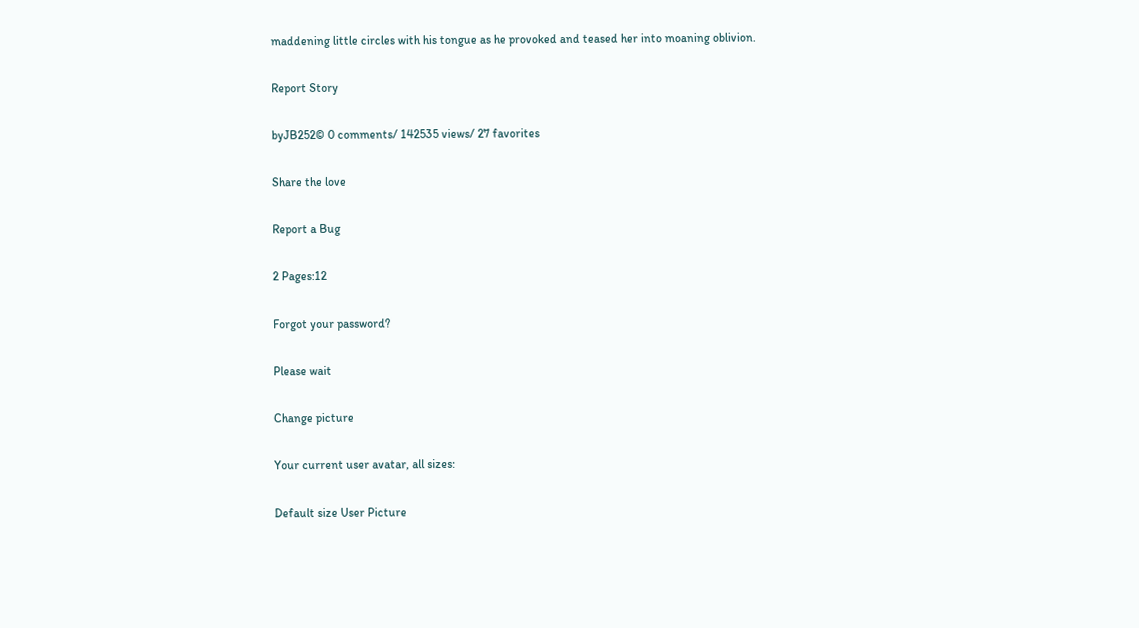maddening little circles with his tongue as he provoked and teased her into moaning oblivion.

Report Story

byJB252© 0 comments/ 142535 views/ 27 favorites

Share the love

Report a Bug

2 Pages:12

Forgot your password?

Please wait

Change picture

Your current user avatar, all sizes:

Default size User Picture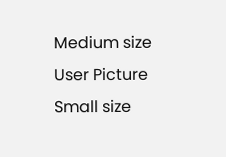Medium size User Picture  Small size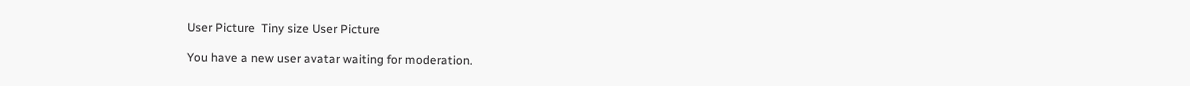User Picture  Tiny size User Picture

You have a new user avatar waiting for moderation.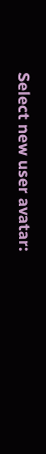Select new user avatar: